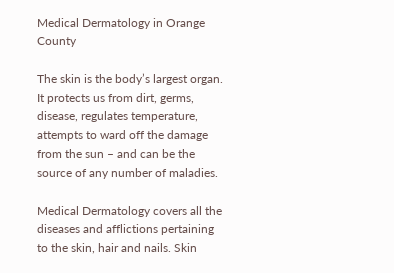Medical Dermatology in Orange County

The skin is the body’s largest organ. It protects us from dirt, germs, disease, regulates temperature, attempts to ward off the damage from the sun – and can be the source of any number of maladies.

Medical Dermatology covers all the diseases and afflictions pertaining to the skin, hair and nails. Skin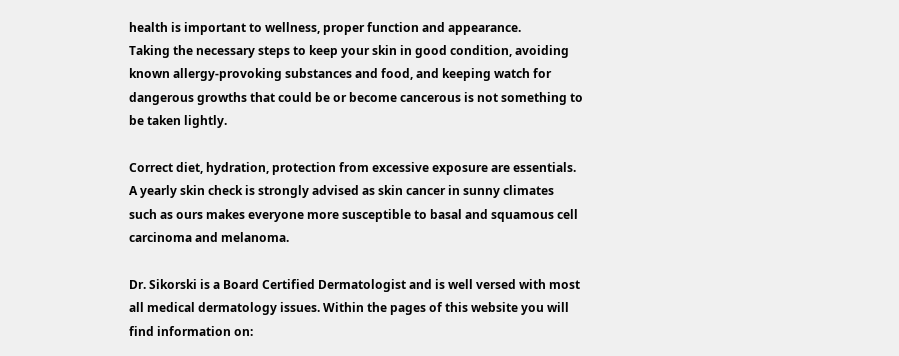health is important to wellness, proper function and appearance.
Taking the necessary steps to keep your skin in good condition, avoiding known allergy-provoking substances and food, and keeping watch for dangerous growths that could be or become cancerous is not something to be taken lightly.

Correct diet, hydration, protection from excessive exposure are essentials.
A yearly skin check is strongly advised as skin cancer in sunny climates such as ours makes everyone more susceptible to basal and squamous cell carcinoma and melanoma.

Dr. Sikorski is a Board Certified Dermatologist and is well versed with most all medical dermatology issues. Within the pages of this website you will find information on: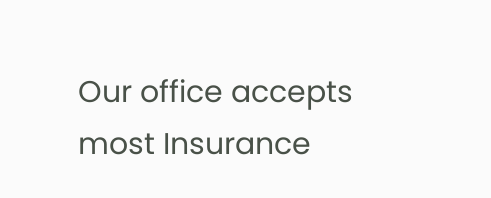Our office accepts most Insurance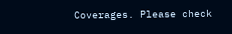Coverages. Please check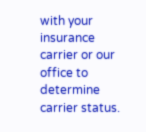with your insurance carrier or our office to determine carrier status.